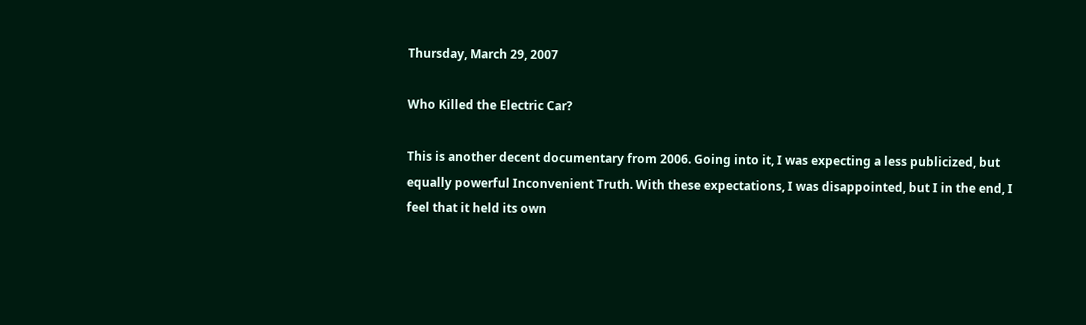Thursday, March 29, 2007

Who Killed the Electric Car?

This is another decent documentary from 2006. Going into it, I was expecting a less publicized, but equally powerful Inconvenient Truth. With these expectations, I was disappointed, but I in the end, I feel that it held its own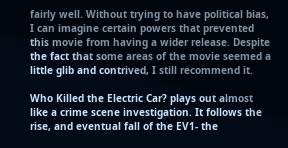fairly well. Without trying to have political bias, I can imagine certain powers that prevented this movie from having a wider release. Despite the fact that some areas of the movie seemed a little glib and contrived, I still recommend it.

Who Killed the Electric Car? plays out almost like a crime scene investigation. It follows the rise, and eventual fall of the EV1- the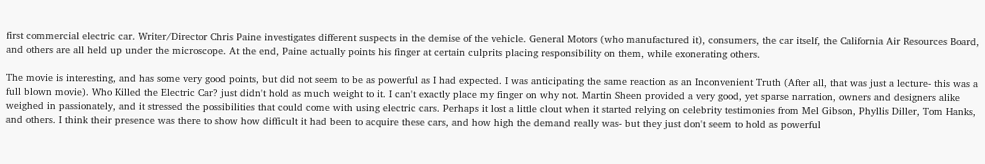first commercial electric car. Writer/Director Chris Paine investigates different suspects in the demise of the vehicle. General Motors (who manufactured it), consumers, the car itself, the California Air Resources Board, and others are all held up under the microscope. At the end, Paine actually points his finger at certain culprits placing responsibility on them, while exonerating others.

The movie is interesting, and has some very good points, but did not seem to be as powerful as I had expected. I was anticipating the same reaction as an Inconvenient Truth (After all, that was just a lecture- this was a full blown movie). Who Killed the Electric Car? just didn't hold as much weight to it. I can't exactly place my finger on why not. Martin Sheen provided a very good, yet sparse narration, owners and designers alike weighed in passionately, and it stressed the possibilities that could come with using electric cars. Perhaps it lost a little clout when it started relying on celebrity testimonies from Mel Gibson, Phyllis Diller, Tom Hanks, and others. I think their presence was there to show how difficult it had been to acquire these cars, and how high the demand really was- but they just don't seem to hold as powerful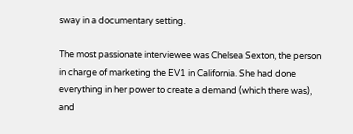sway in a documentary setting.

The most passionate interviewee was Chelsea Sexton, the person in charge of marketing the EV1 in California. She had done everything in her power to create a demand (which there was), and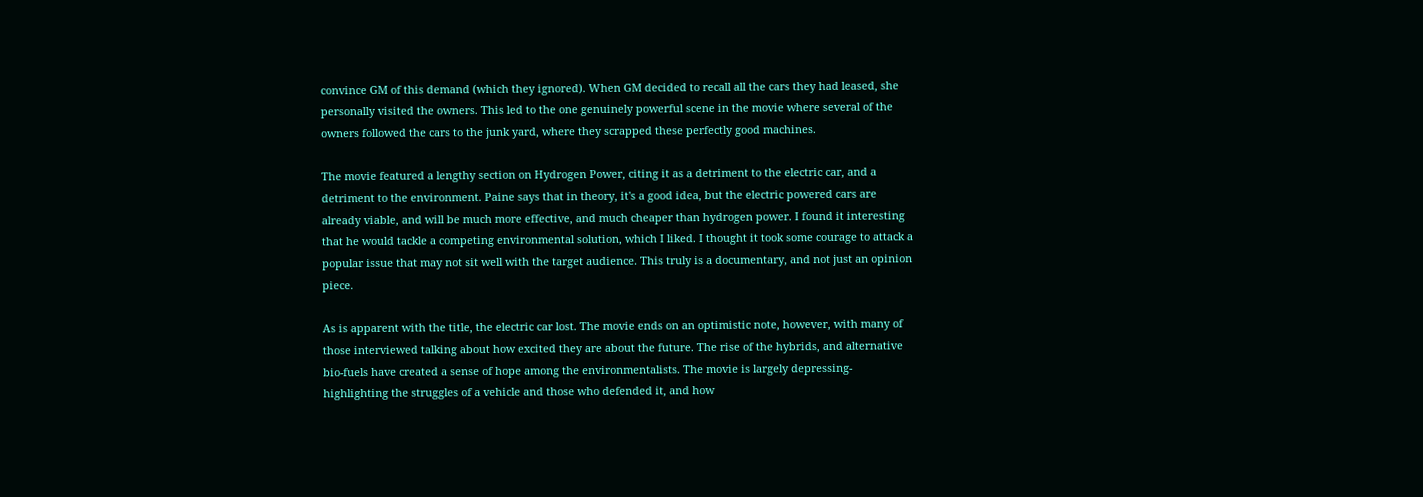convince GM of this demand (which they ignored). When GM decided to recall all the cars they had leased, she personally visited the owners. This led to the one genuinely powerful scene in the movie where several of the owners followed the cars to the junk yard, where they scrapped these perfectly good machines.

The movie featured a lengthy section on Hydrogen Power, citing it as a detriment to the electric car, and a detriment to the environment. Paine says that in theory, it's a good idea, but the electric powered cars are already viable, and will be much more effective, and much cheaper than hydrogen power. I found it interesting that he would tackle a competing environmental solution, which I liked. I thought it took some courage to attack a popular issue that may not sit well with the target audience. This truly is a documentary, and not just an opinion piece.

As is apparent with the title, the electric car lost. The movie ends on an optimistic note, however, with many of those interviewed talking about how excited they are about the future. The rise of the hybrids, and alternative bio-fuels have created a sense of hope among the environmentalists. The movie is largely depressing- highlighting the struggles of a vehicle and those who defended it, and how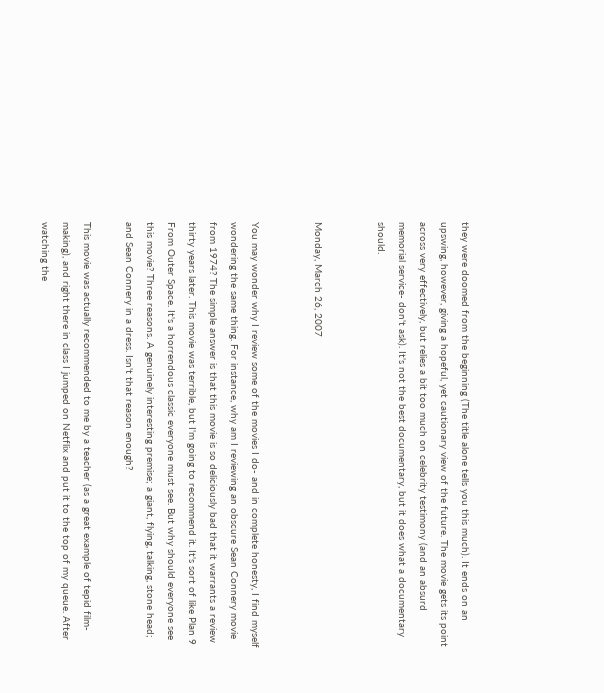they were doomed from the beginning (The title alone tells you this much). It ends on an upswing, however, giving a hopeful, yet cautionary view of the future. The movie gets its point across very effectively, but relies a bit too much on celebrity testimony (and an absurd memorial service- don't ask). It's not the best documentary, but it does what a documentary should.


Monday, March 26, 2007


You may wonder why I review some of the movies I do- and in complete honesty, I find myself wondering the same thing. For instance, why am I reviewing an obscure Sean Connery movie from 1974? The simple answer is that this movie is so deliciously bad that it warrants a review thirty years later. This movie was terrible, but I'm going to recommend it. It's sort of like Plan 9 From Outer Space. It's a horrendous classic everyone must see. But why should everyone see this movie? Three reasons. A genuinely interesting premise; a giant, flying, talking, stone head; and Sean Connery in a dress. Isn't that reason enough?

This movie was actually recommended to me by a teacher (as a great example of tepid film-making), and right there in class I jumped on Netflix and put it to the top of my queue. After watching the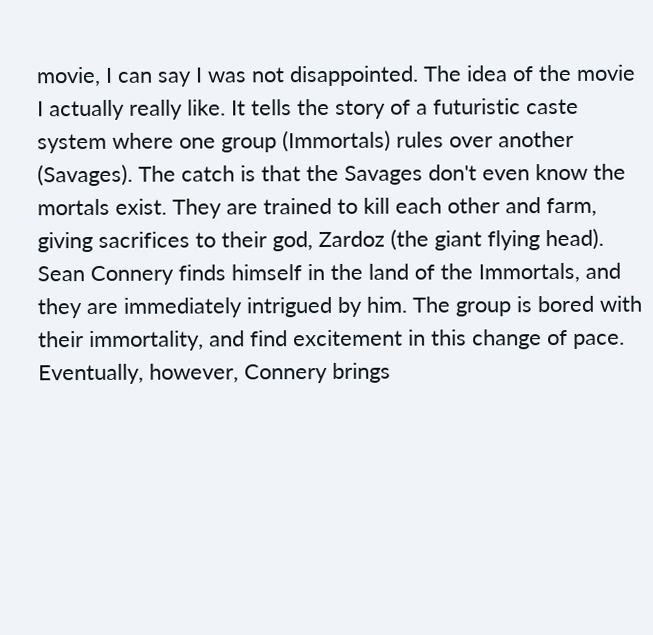movie, I can say I was not disappointed. The idea of the movie I actually really like. It tells the story of a futuristic caste system where one group (Immortals) rules over another (Savages). The catch is that the Savages don't even know the mortals exist. They are trained to kill each other and farm, giving sacrifices to their god, Zardoz (the giant flying head). Sean Connery finds himself in the land of the Immortals, and they are immediately intrigued by him. The group is bored with their immortality, and find excitement in this change of pace. Eventually, however, Connery brings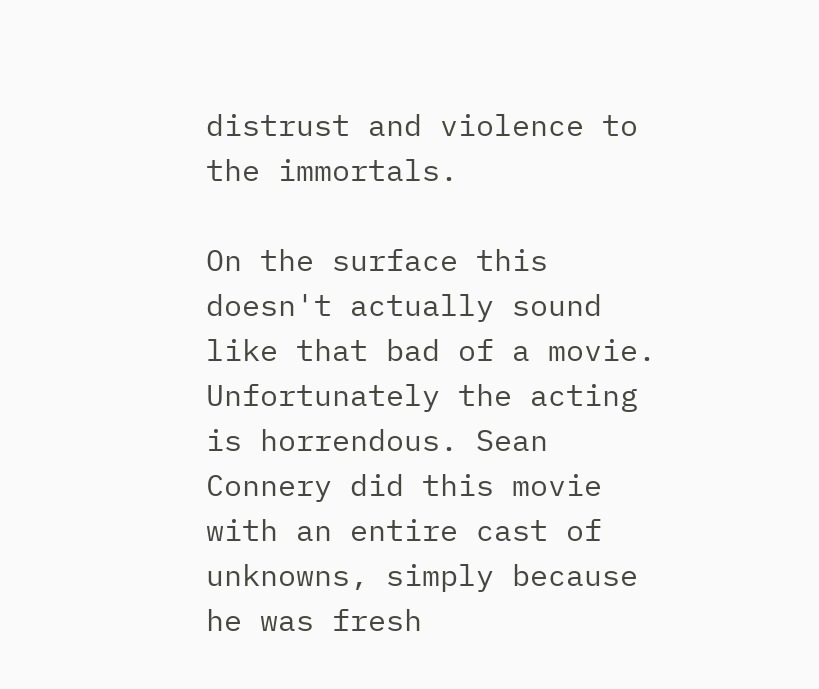distrust and violence to the immortals.

On the surface this doesn't actually sound like that bad of a movie. Unfortunately the acting is horrendous. Sean Connery did this movie with an entire cast of unknowns, simply because he was fresh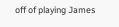off of playing James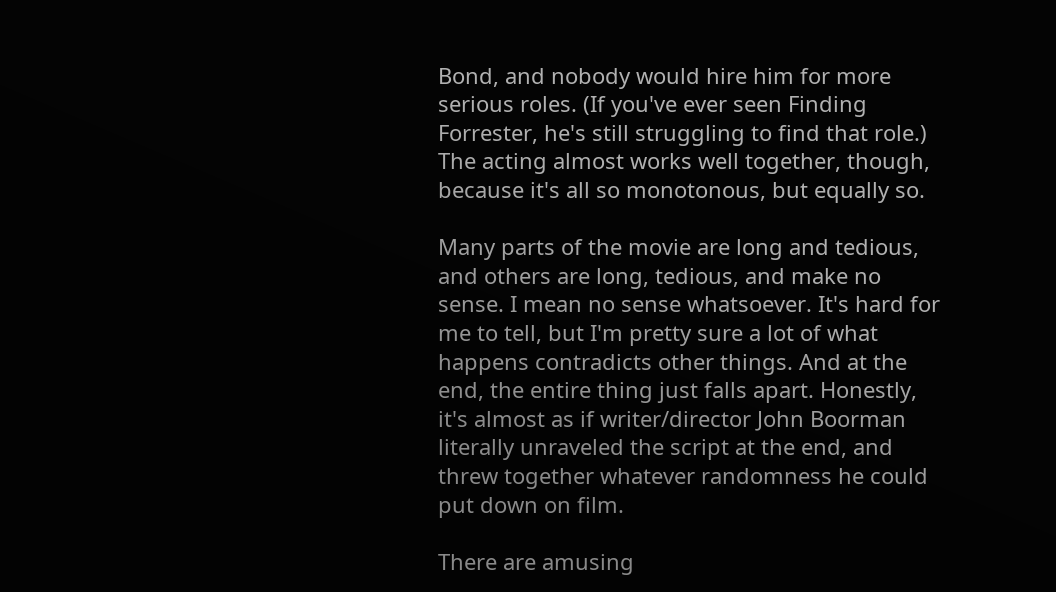Bond, and nobody would hire him for more serious roles. (If you've ever seen Finding Forrester, he's still struggling to find that role.) The acting almost works well together, though, because it's all so monotonous, but equally so.

Many parts of the movie are long and tedious, and others are long, tedious, and make no sense. I mean no sense whatsoever. It's hard for me to tell, but I'm pretty sure a lot of what happens contradicts other things. And at the end, the entire thing just falls apart. Honestly, it's almost as if writer/director John Boorman literally unraveled the script at the end, and threw together whatever randomness he could put down on film.

There are amusing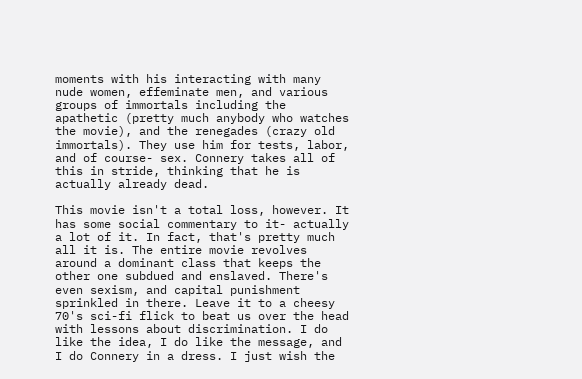moments with his interacting with many nude women, effeminate men, and various groups of immortals including the apathetic (pretty much anybody who watches the movie), and the renegades (crazy old immortals). They use him for tests, labor, and of course- sex. Connery takes all of this in stride, thinking that he is actually already dead.

This movie isn't a total loss, however. It has some social commentary to it- actually a lot of it. In fact, that's pretty much all it is. The entire movie revolves around a dominant class that keeps the other one subdued and enslaved. There's even sexism, and capital punishment sprinkled in there. Leave it to a cheesy 70's sci-fi flick to beat us over the head with lessons about discrimination. I do like the idea, I do like the message, and I do Connery in a dress. I just wish the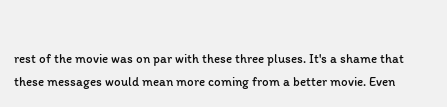rest of the movie was on par with these three pluses. It's a shame that these messages would mean more coming from a better movie. Even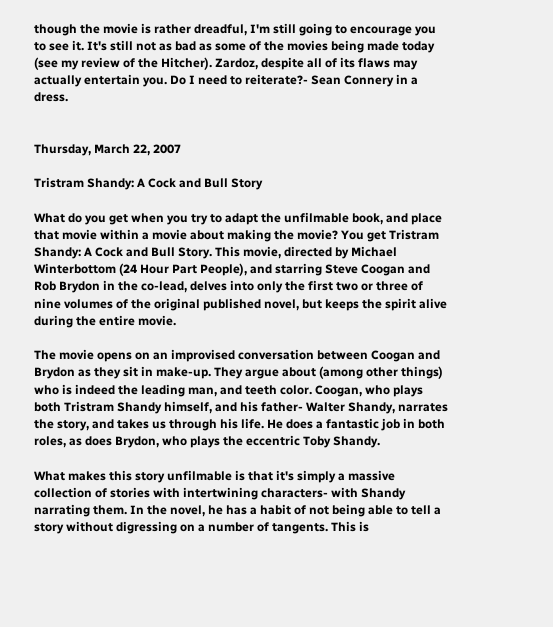though the movie is rather dreadful, I'm still going to encourage you to see it. It's still not as bad as some of the movies being made today (see my review of the Hitcher). Zardoz, despite all of its flaws may actually entertain you. Do I need to reiterate?- Sean Connery in a dress.


Thursday, March 22, 2007

Tristram Shandy: A Cock and Bull Story

What do you get when you try to adapt the unfilmable book, and place that movie within a movie about making the movie? You get Tristram Shandy: A Cock and Bull Story. This movie, directed by Michael Winterbottom (24 Hour Part People), and starring Steve Coogan and Rob Brydon in the co-lead, delves into only the first two or three of nine volumes of the original published novel, but keeps the spirit alive during the entire movie.

The movie opens on an improvised conversation between Coogan and Brydon as they sit in make-up. They argue about (among other things) who is indeed the leading man, and teeth color. Coogan, who plays both Tristram Shandy himself, and his father- Walter Shandy, narrates the story, and takes us through his life. He does a fantastic job in both roles, as does Brydon, who plays the eccentric Toby Shandy.

What makes this story unfilmable is that it's simply a massive collection of stories with intertwining characters- with Shandy narrating them. In the novel, he has a habit of not being able to tell a story without digressing on a number of tangents. This is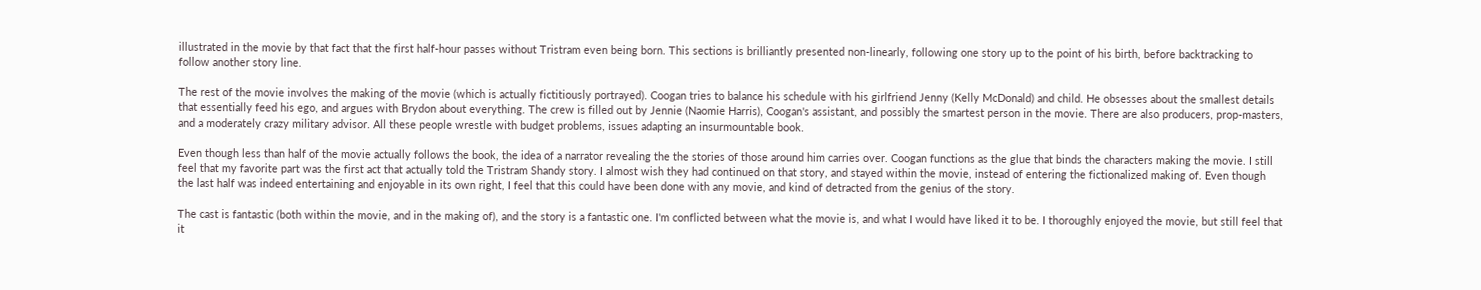illustrated in the movie by that fact that the first half-hour passes without Tristram even being born. This sections is brilliantly presented non-linearly, following one story up to the point of his birth, before backtracking to follow another story line.

The rest of the movie involves the making of the movie (which is actually fictitiously portrayed). Coogan tries to balance his schedule with his girlfriend Jenny (Kelly McDonald) and child. He obsesses about the smallest details that essentially feed his ego, and argues with Brydon about everything. The crew is filled out by Jennie (Naomie Harris), Coogan's assistant, and possibly the smartest person in the movie. There are also producers, prop-masters, and a moderately crazy military advisor. All these people wrestle with budget problems, issues adapting an insurmountable book.

Even though less than half of the movie actually follows the book, the idea of a narrator revealing the the stories of those around him carries over. Coogan functions as the glue that binds the characters making the movie. I still feel that my favorite part was the first act that actually told the Tristram Shandy story. I almost wish they had continued on that story, and stayed within the movie, instead of entering the fictionalized making of. Even though the last half was indeed entertaining and enjoyable in its own right, I feel that this could have been done with any movie, and kind of detracted from the genius of the story.

The cast is fantastic (both within the movie, and in the making of), and the story is a fantastic one. I'm conflicted between what the movie is, and what I would have liked it to be. I thoroughly enjoyed the movie, but still feel that it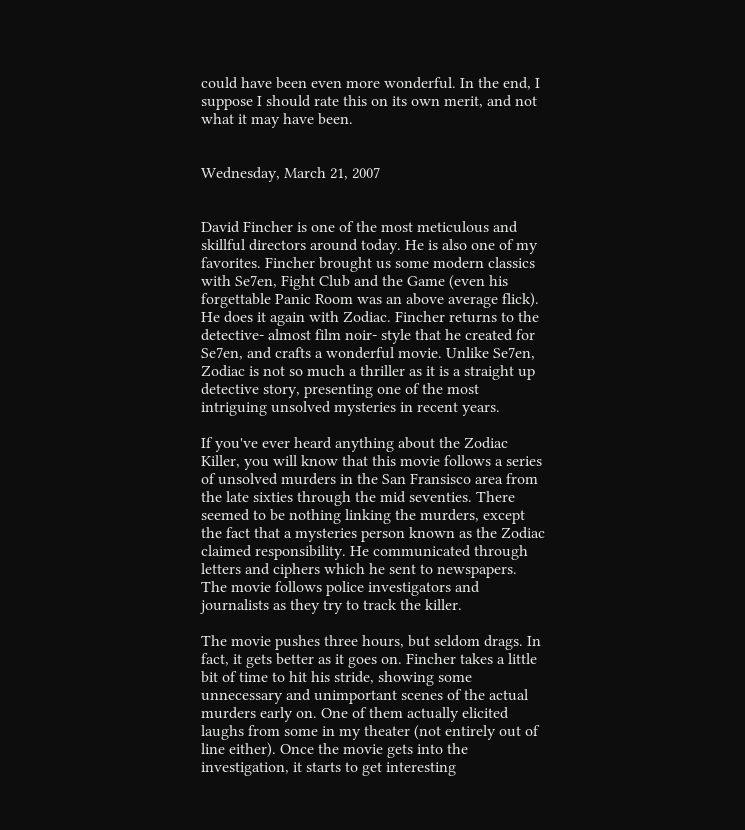could have been even more wonderful. In the end, I suppose I should rate this on its own merit, and not what it may have been.


Wednesday, March 21, 2007


David Fincher is one of the most meticulous and skillful directors around today. He is also one of my favorites. Fincher brought us some modern classics with Se7en, Fight Club and the Game (even his forgettable Panic Room was an above average flick). He does it again with Zodiac. Fincher returns to the detective- almost film noir- style that he created for Se7en, and crafts a wonderful movie. Unlike Se7en, Zodiac is not so much a thriller as it is a straight up detective story, presenting one of the most intriguing unsolved mysteries in recent years.

If you've ever heard anything about the Zodiac Killer, you will know that this movie follows a series of unsolved murders in the San Fransisco area from the late sixties through the mid seventies. There seemed to be nothing linking the murders, except the fact that a mysteries person known as the Zodiac claimed responsibility. He communicated through letters and ciphers which he sent to newspapers. The movie follows police investigators and journalists as they try to track the killer.

The movie pushes three hours, but seldom drags. In fact, it gets better as it goes on. Fincher takes a little bit of time to hit his stride, showing some unnecessary and unimportant scenes of the actual murders early on. One of them actually elicited laughs from some in my theater (not entirely out of line either). Once the movie gets into the investigation, it starts to get interesting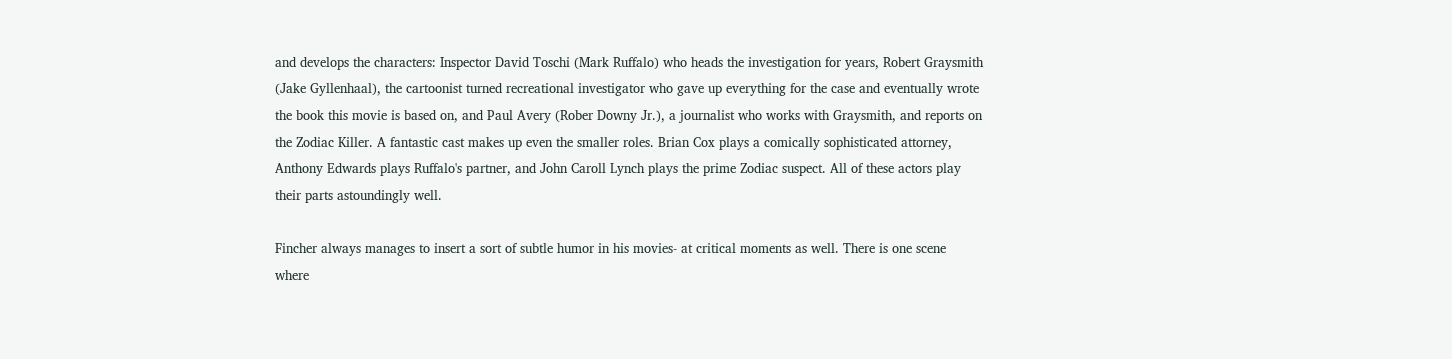and develops the characters: Inspector David Toschi (Mark Ruffalo) who heads the investigation for years, Robert Graysmith (Jake Gyllenhaal), the cartoonist turned recreational investigator who gave up everything for the case and eventually wrote the book this movie is based on, and Paul Avery (Rober Downy Jr.), a journalist who works with Graysmith, and reports on the Zodiac Killer. A fantastic cast makes up even the smaller roles. Brian Cox plays a comically sophisticated attorney, Anthony Edwards plays Ruffalo's partner, and John Caroll Lynch plays the prime Zodiac suspect. All of these actors play their parts astoundingly well.

Fincher always manages to insert a sort of subtle humor in his movies- at critical moments as well. There is one scene where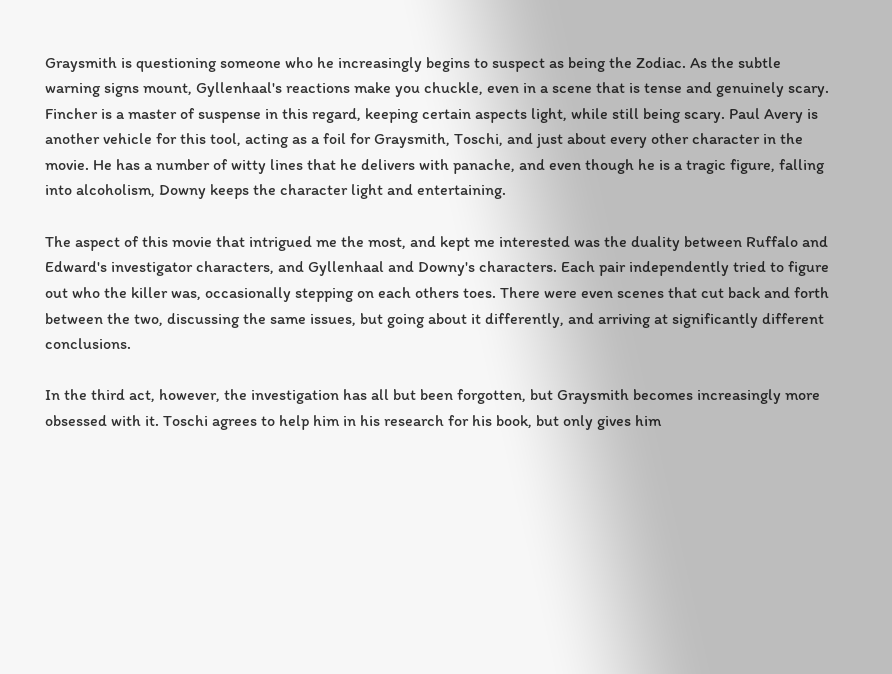Graysmith is questioning someone who he increasingly begins to suspect as being the Zodiac. As the subtle warning signs mount, Gyllenhaal's reactions make you chuckle, even in a scene that is tense and genuinely scary. Fincher is a master of suspense in this regard, keeping certain aspects light, while still being scary. Paul Avery is another vehicle for this tool, acting as a foil for Graysmith, Toschi, and just about every other character in the movie. He has a number of witty lines that he delivers with panache, and even though he is a tragic figure, falling into alcoholism, Downy keeps the character light and entertaining.

The aspect of this movie that intrigued me the most, and kept me interested was the duality between Ruffalo and Edward's investigator characters, and Gyllenhaal and Downy's characters. Each pair independently tried to figure out who the killer was, occasionally stepping on each others toes. There were even scenes that cut back and forth between the two, discussing the same issues, but going about it differently, and arriving at significantly different conclusions.

In the third act, however, the investigation has all but been forgotten, but Graysmith becomes increasingly more obsessed with it. Toschi agrees to help him in his research for his book, but only gives him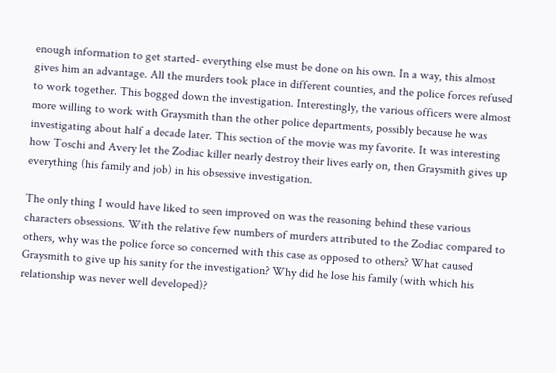enough information to get started- everything else must be done on his own. In a way, this almost gives him an advantage. All the murders took place in different counties, and the police forces refused to work together. This bogged down the investigation. Interestingly, the various officers were almost more willing to work with Graysmith than the other police departments, possibly because he was investigating about half a decade later. This section of the movie was my favorite. It was interesting how Toschi and Avery let the Zodiac killer nearly destroy their lives early on, then Graysmith gives up everything (his family and job) in his obsessive investigation.

The only thing I would have liked to seen improved on was the reasoning behind these various characters obsessions. With the relative few numbers of murders attributed to the Zodiac compared to others, why was the police force so concerned with this case as opposed to others? What caused Graysmith to give up his sanity for the investigation? Why did he lose his family (with which his relationship was never well developed)?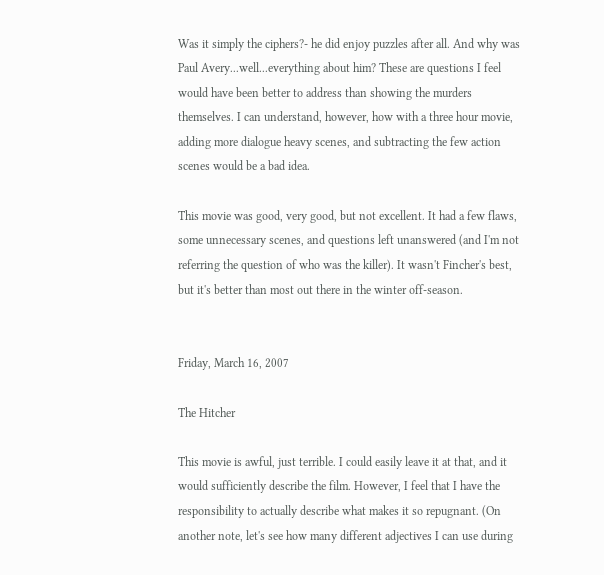Was it simply the ciphers?- he did enjoy puzzles after all. And why was Paul Avery...well...everything about him? These are questions I feel would have been better to address than showing the murders themselves. I can understand, however, how with a three hour movie, adding more dialogue heavy scenes, and subtracting the few action scenes would be a bad idea.

This movie was good, very good, but not excellent. It had a few flaws, some unnecessary scenes, and questions left unanswered (and I'm not referring the question of who was the killer). It wasn't Fincher's best, but it's better than most out there in the winter off-season.


Friday, March 16, 2007

The Hitcher

This movie is awful, just terrible. I could easily leave it at that, and it would sufficiently describe the film. However, I feel that I have the responsibility to actually describe what makes it so repugnant. (On another note, let's see how many different adjectives I can use during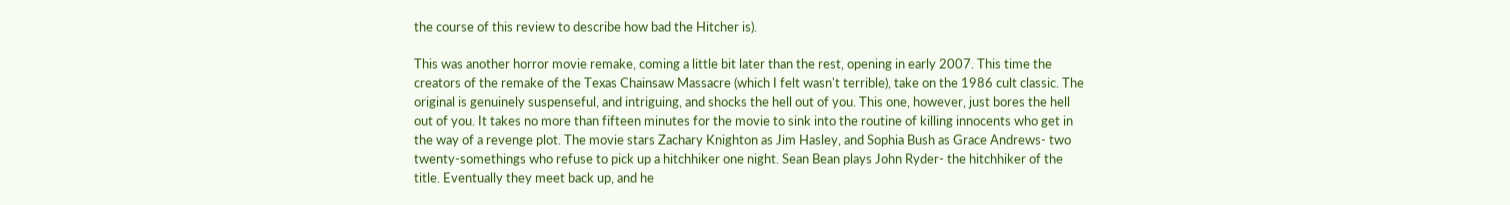the course of this review to describe how bad the Hitcher is).

This was another horror movie remake, coming a little bit later than the rest, opening in early 2007. This time the creators of the remake of the Texas Chainsaw Massacre (which I felt wasn't terrible), take on the 1986 cult classic. The original is genuinely suspenseful, and intriguing, and shocks the hell out of you. This one, however, just bores the hell out of you. It takes no more than fifteen minutes for the movie to sink into the routine of killing innocents who get in the way of a revenge plot. The movie stars Zachary Knighton as Jim Hasley, and Sophia Bush as Grace Andrews- two twenty-somethings who refuse to pick up a hitchhiker one night. Sean Bean plays John Ryder- the hitchhiker of the title. Eventually they meet back up, and he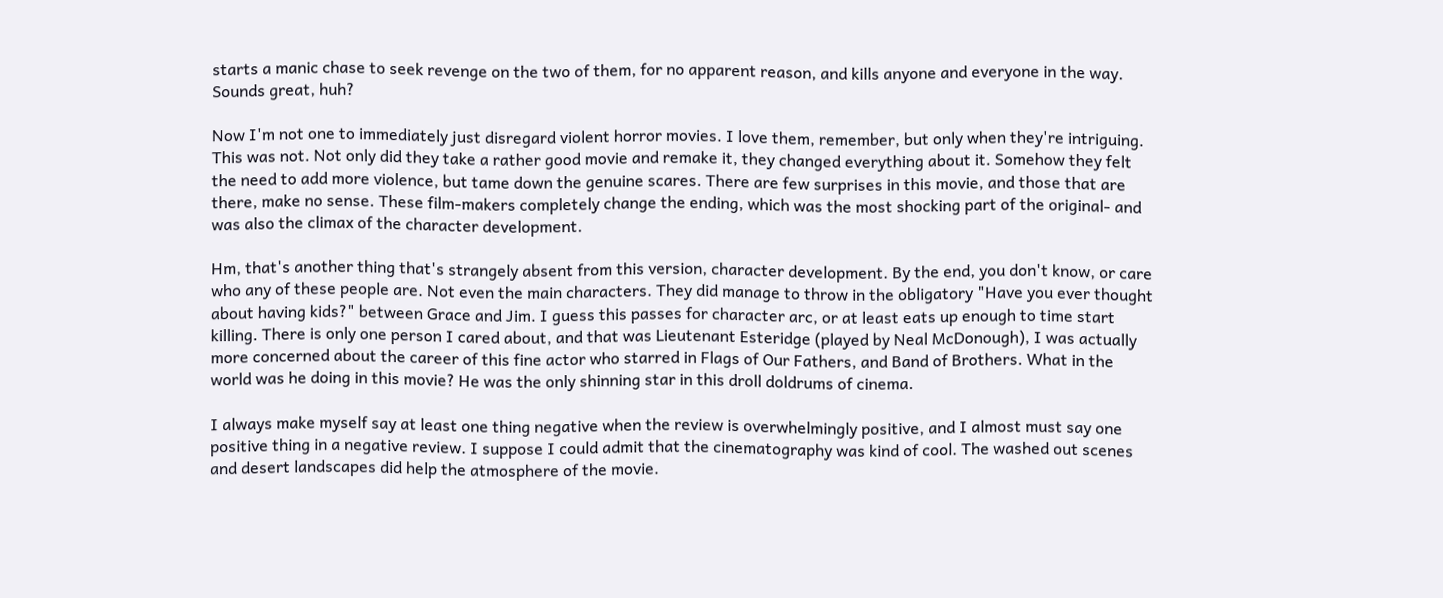starts a manic chase to seek revenge on the two of them, for no apparent reason, and kills anyone and everyone in the way. Sounds great, huh?

Now I'm not one to immediately just disregard violent horror movies. I love them, remember, but only when they're intriguing. This was not. Not only did they take a rather good movie and remake it, they changed everything about it. Somehow they felt the need to add more violence, but tame down the genuine scares. There are few surprises in this movie, and those that are there, make no sense. These film-makers completely change the ending, which was the most shocking part of the original- and was also the climax of the character development.

Hm, that's another thing that's strangely absent from this version, character development. By the end, you don't know, or care who any of these people are. Not even the main characters. They did manage to throw in the obligatory "Have you ever thought about having kids?" between Grace and Jim. I guess this passes for character arc, or at least eats up enough to time start killing. There is only one person I cared about, and that was Lieutenant Esteridge (played by Neal McDonough), I was actually more concerned about the career of this fine actor who starred in Flags of Our Fathers, and Band of Brothers. What in the world was he doing in this movie? He was the only shinning star in this droll doldrums of cinema.

I always make myself say at least one thing negative when the review is overwhelmingly positive, and I almost must say one positive thing in a negative review. I suppose I could admit that the cinematography was kind of cool. The washed out scenes and desert landscapes did help the atmosphere of the movie.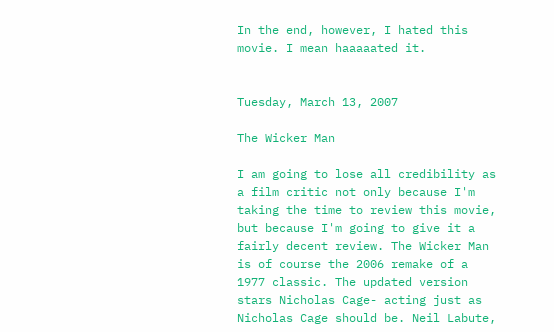In the end, however, I hated this movie. I mean haaaaated it.


Tuesday, March 13, 2007

The Wicker Man

I am going to lose all credibility as a film critic not only because I'm taking the time to review this movie, but because I'm going to give it a fairly decent review. The Wicker Man is of course the 2006 remake of a 1977 classic. The updated version stars Nicholas Cage- acting just as Nicholas Cage should be. Neil Labute,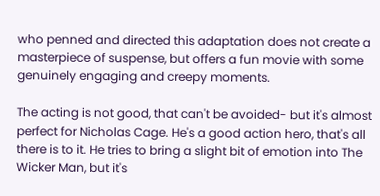who penned and directed this adaptation does not create a masterpiece of suspense, but offers a fun movie with some genuinely engaging and creepy moments.

The acting is not good, that can't be avoided- but it's almost perfect for Nicholas Cage. He's a good action hero, that's all there is to it. He tries to bring a slight bit of emotion into The Wicker Man, but it's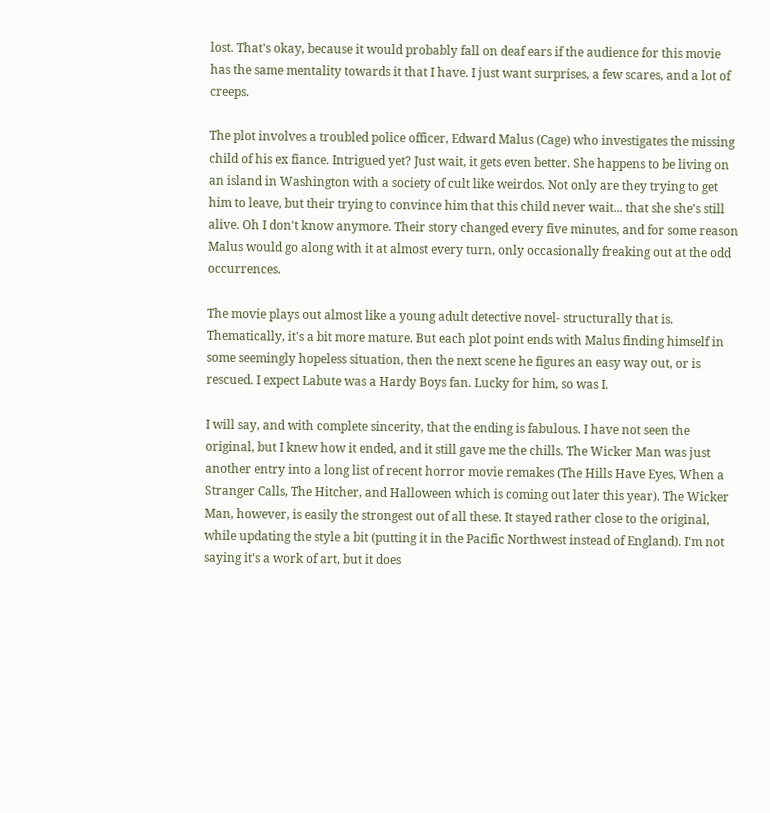lost. That's okay, because it would probably fall on deaf ears if the audience for this movie has the same mentality towards it that I have. I just want surprises, a few scares, and a lot of creeps.

The plot involves a troubled police officer, Edward Malus (Cage) who investigates the missing child of his ex fiance. Intrigued yet? Just wait, it gets even better. She happens to be living on an island in Washington with a society of cult like weirdos. Not only are they trying to get him to leave, but their trying to convince him that this child never wait... that she she's still alive. Oh I don't know anymore. Their story changed every five minutes, and for some reason Malus would go along with it at almost every turn, only occasionally freaking out at the odd occurrences.

The movie plays out almost like a young adult detective novel- structurally that is. Thematically, it's a bit more mature. But each plot point ends with Malus finding himself in some seemingly hopeless situation, then the next scene he figures an easy way out, or is rescued. I expect Labute was a Hardy Boys fan. Lucky for him, so was I.

I will say, and with complete sincerity, that the ending is fabulous. I have not seen the original, but I knew how it ended, and it still gave me the chills. The Wicker Man was just another entry into a long list of recent horror movie remakes (The Hills Have Eyes, When a Stranger Calls, The Hitcher, and Halloween which is coming out later this year). The Wicker Man, however, is easily the strongest out of all these. It stayed rather close to the original, while updating the style a bit (putting it in the Pacific Northwest instead of England). I'm not saying it's a work of art, but it does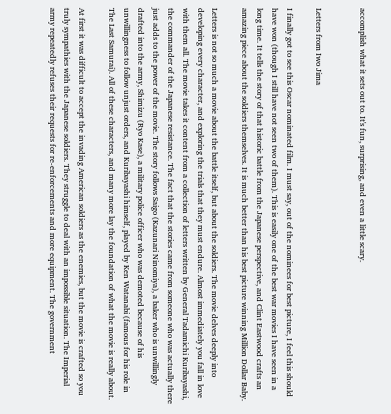accomplish what it sets out to. It's fun, surprising, and even a little scary.


Letters from Iwo Jima

I finally got to see this Oscar nominated film. I must say, out of the nominees for best picture, I feel this should have won (though I still have not seen two of them). This is easily one of the best war movies I have seen in a long time. It tells the story of that historic battle from the Japanese perspective, and Clint Eastwood crafts an amazing piece about the soldiers themselves. It is much better than his best picture winning Million Dollar Baby.

Letters is not so much a movie about the battle itself, but about the soldiers. The movie delves deeply into developing every character, and exploring the trials that they must endure. Almost immediately you fall in love with them all. The movie takes it content from a collection of letters written by General Tadamichi Kuribayashi, the commander of the Japanese resistance. The fact that the stories came from someone who was actually there just adds to the power of the movie. The story follows Saigo (Kazunari Ninomiya), a baker who is unwillingly drafted into the army, Shimizu (Ryo Kase), a military police officer who was demoted because of his unwillingness to follow unjust orders, and Kuribayashi himself, played by Ken Watanabi (famous for his role in The Last Samurai). All of these characters, and many more lay the foundation of what the movie is really about.

At first it was difficult to accept the invading American soldiers as the enemies, but the movie is crafted so you truly sympathies with the Japanese soldiers. They struggle to deal with an impossible situation. The Imperial army repeatedly refuses their requests for re-enforcements and more equipment. The government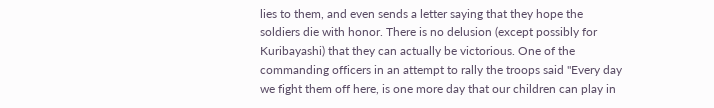lies to them, and even sends a letter saying that they hope the soldiers die with honor. There is no delusion (except possibly for Kuribayashi) that they can actually be victorious. One of the commanding officers in an attempt to rally the troops said "Every day we fight them off here, is one more day that our children can play in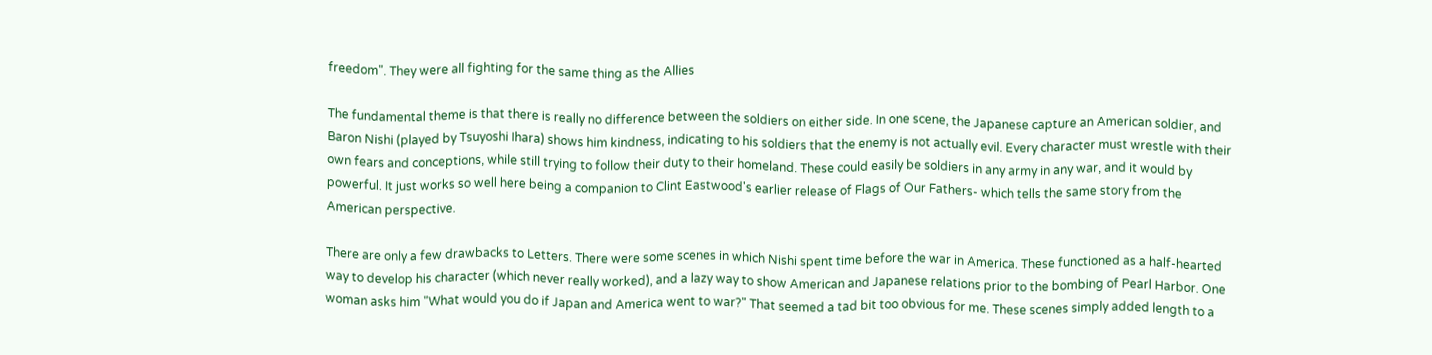freedom". They were all fighting for the same thing as the Allies

The fundamental theme is that there is really no difference between the soldiers on either side. In one scene, the Japanese capture an American soldier, and Baron Nishi (played by Tsuyoshi Ihara) shows him kindness, indicating to his soldiers that the enemy is not actually evil. Every character must wrestle with their own fears and conceptions, while still trying to follow their duty to their homeland. These could easily be soldiers in any army in any war, and it would by powerful. It just works so well here being a companion to Clint Eastwood's earlier release of Flags of Our Fathers- which tells the same story from the American perspective.

There are only a few drawbacks to Letters. There were some scenes in which Nishi spent time before the war in America. These functioned as a half-hearted way to develop his character (which never really worked), and a lazy way to show American and Japanese relations prior to the bombing of Pearl Harbor. One woman asks him "What would you do if Japan and America went to war?" That seemed a tad bit too obvious for me. These scenes simply added length to a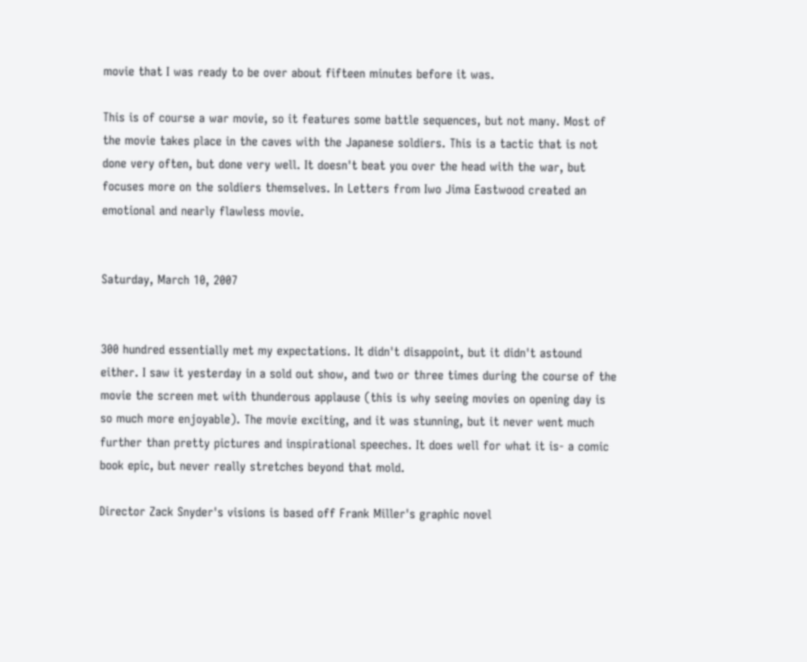movie that I was ready to be over about fifteen minutes before it was.

This is of course a war movie, so it features some battle sequences, but not many. Most of the movie takes place in the caves with the Japanese soldiers. This is a tactic that is not done very often, but done very well. It doesn't beat you over the head with the war, but focuses more on the soldiers themselves. In Letters from Iwo Jima Eastwood created an emotional and nearly flawless movie.


Saturday, March 10, 2007


300 hundred essentially met my expectations. It didn't disappoint, but it didn't astound either. I saw it yesterday in a sold out show, and two or three times during the course of the movie the screen met with thunderous applause (this is why seeing movies on opening day is so much more enjoyable). The movie exciting, and it was stunning, but it never went much further than pretty pictures and inspirational speeches. It does well for what it is- a comic book epic, but never really stretches beyond that mold.

Director Zack Snyder's visions is based off Frank Miller's graphic novel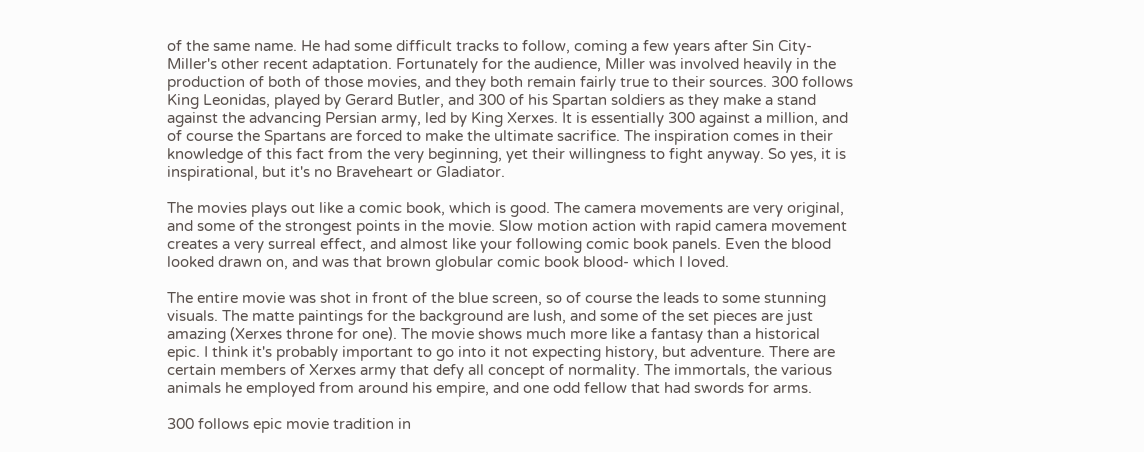of the same name. He had some difficult tracks to follow, coming a few years after Sin City- Miller's other recent adaptation. Fortunately for the audience, Miller was involved heavily in the production of both of those movies, and they both remain fairly true to their sources. 300 follows King Leonidas, played by Gerard Butler, and 300 of his Spartan soldiers as they make a stand against the advancing Persian army, led by King Xerxes. It is essentially 300 against a million, and of course the Spartans are forced to make the ultimate sacrifice. The inspiration comes in their knowledge of this fact from the very beginning, yet their willingness to fight anyway. So yes, it is inspirational, but it's no Braveheart or Gladiator.

The movies plays out like a comic book, which is good. The camera movements are very original, and some of the strongest points in the movie. Slow motion action with rapid camera movement creates a very surreal effect, and almost like your following comic book panels. Even the blood looked drawn on, and was that brown globular comic book blood- which I loved.

The entire movie was shot in front of the blue screen, so of course the leads to some stunning visuals. The matte paintings for the background are lush, and some of the set pieces are just amazing (Xerxes throne for one). The movie shows much more like a fantasy than a historical epic. I think it's probably important to go into it not expecting history, but adventure. There are certain members of Xerxes army that defy all concept of normality. The immortals, the various animals he employed from around his empire, and one odd fellow that had swords for arms.

300 follows epic movie tradition in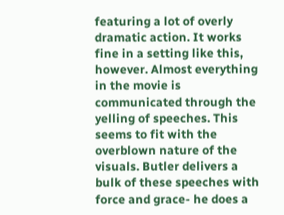featuring a lot of overly dramatic action. It works fine in a setting like this, however. Almost everything in the movie is communicated through the yelling of speeches. This seems to fit with the overblown nature of the visuals. Butler delivers a bulk of these speeches with force and grace- he does a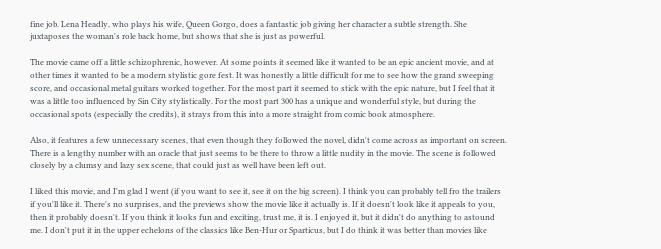fine job. Lena Headly, who plays his wife, Queen Gorgo, does a fantastic job giving her character a subtle strength. She juxtaposes the woman's role back home, but shows that she is just as powerful.

The movie came off a little schizophrenic, however. At some points it seemed like it wanted to be an epic ancient movie, and at other times it wanted to be a modern stylistic gore fest. It was honestly a little difficult for me to see how the grand sweeping score, and occasional metal guitars worked together. For the most part it seemed to stick with the epic nature, but I feel that it was a little too influenced by Sin City stylistically. For the most part 300 has a unique and wonderful style, but during the occasional spots (especially the credits), it strays from this into a more straight from comic book atmosphere.

Also, it features a few unnecessary scenes, that even though they followed the novel, didn't come across as important on screen. There is a lengthy number with an oracle that just seems to be there to throw a little nudity in the movie. The scene is followed closely by a clumsy and lazy sex scene, that could just as well have been left out.

I liked this movie, and I'm glad I went (if you want to see it, see it on the big screen). I think you can probably tell fro the trailers if you'll like it. There's no surprises, and the previews show the movie like it actually is. If it doesn't look like it appeals to you, then it probably doesn't. If you think it looks fun and exciting, trust me, it is. I enjoyed it, but it didn't do anything to astound me. I don't put it in the upper echelons of the classics like Ben-Hur or Sparticus, but I do think it was better than movies like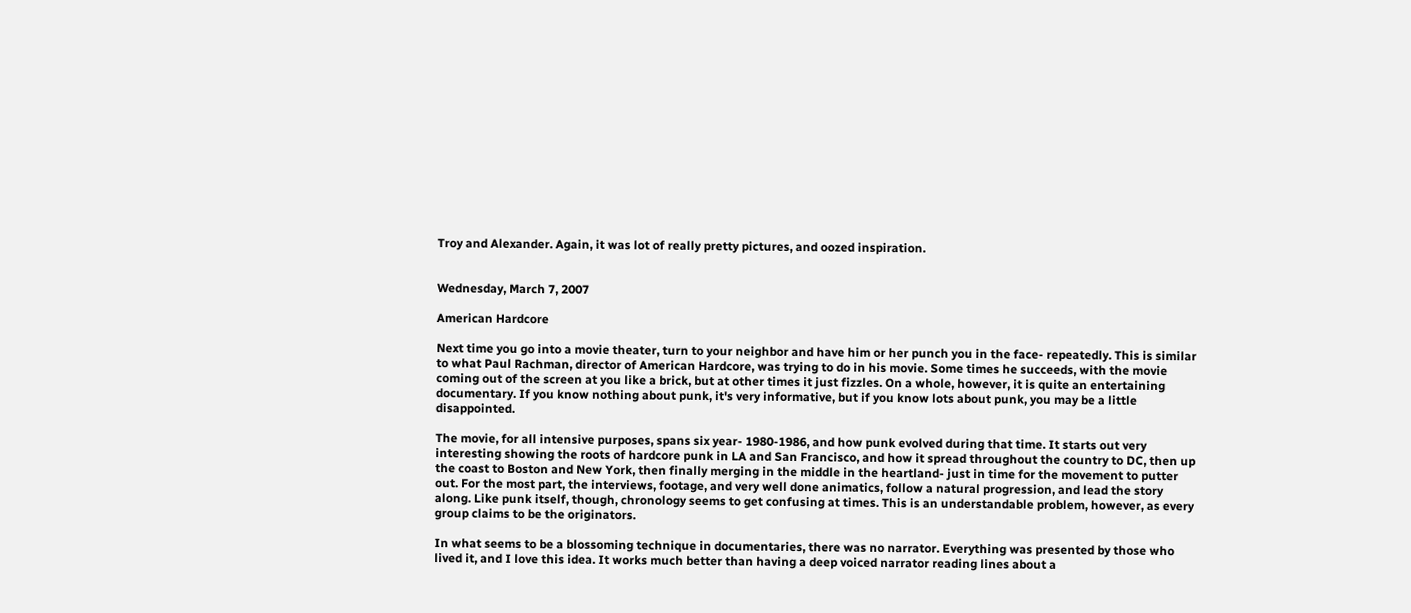Troy and Alexander. Again, it was lot of really pretty pictures, and oozed inspiration.


Wednesday, March 7, 2007

American Hardcore

Next time you go into a movie theater, turn to your neighbor and have him or her punch you in the face- repeatedly. This is similar to what Paul Rachman, director of American Hardcore, was trying to do in his movie. Some times he succeeds, with the movie coming out of the screen at you like a brick, but at other times it just fizzles. On a whole, however, it is quite an entertaining documentary. If you know nothing about punk, it's very informative, but if you know lots about punk, you may be a little disappointed.

The movie, for all intensive purposes, spans six year- 1980-1986, and how punk evolved during that time. It starts out very interesting showing the roots of hardcore punk in LA and San Francisco, and how it spread throughout the country to DC, then up the coast to Boston and New York, then finally merging in the middle in the heartland- just in time for the movement to putter out. For the most part, the interviews, footage, and very well done animatics, follow a natural progression, and lead the story along. Like punk itself, though, chronology seems to get confusing at times. This is an understandable problem, however, as every group claims to be the originators.

In what seems to be a blossoming technique in documentaries, there was no narrator. Everything was presented by those who lived it, and I love this idea. It works much better than having a deep voiced narrator reading lines about a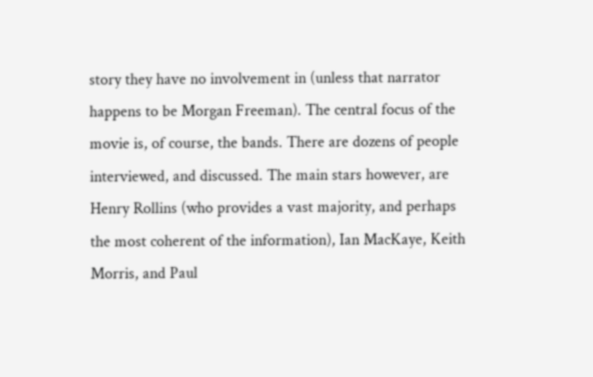story they have no involvement in (unless that narrator happens to be Morgan Freeman). The central focus of the movie is, of course, the bands. There are dozens of people interviewed, and discussed. The main stars however, are Henry Rollins (who provides a vast majority, and perhaps the most coherent of the information), Ian MacKaye, Keith Morris, and Paul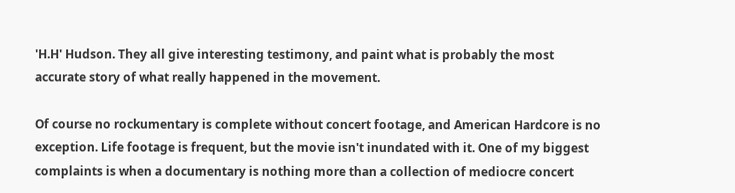'H.H' Hudson. They all give interesting testimony, and paint what is probably the most accurate story of what really happened in the movement.

Of course no rockumentary is complete without concert footage, and American Hardcore is no exception. Life footage is frequent, but the movie isn't inundated with it. One of my biggest complaints is when a documentary is nothing more than a collection of mediocre concert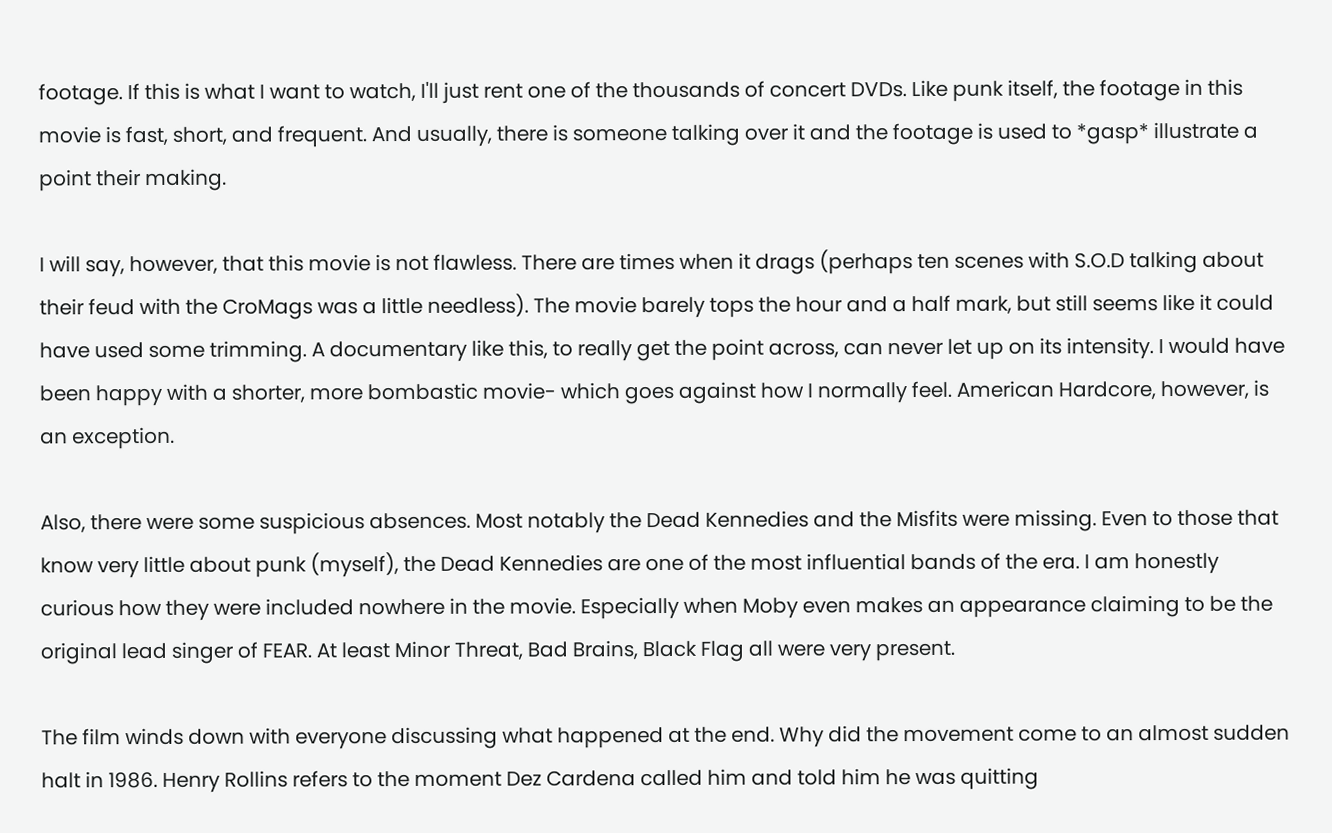footage. If this is what I want to watch, I'll just rent one of the thousands of concert DVDs. Like punk itself, the footage in this movie is fast, short, and frequent. And usually, there is someone talking over it and the footage is used to *gasp* illustrate a point their making.

I will say, however, that this movie is not flawless. There are times when it drags (perhaps ten scenes with S.O.D talking about their feud with the CroMags was a little needless). The movie barely tops the hour and a half mark, but still seems like it could have used some trimming. A documentary like this, to really get the point across, can never let up on its intensity. I would have been happy with a shorter, more bombastic movie- which goes against how I normally feel. American Hardcore, however, is an exception.

Also, there were some suspicious absences. Most notably the Dead Kennedies and the Misfits were missing. Even to those that know very little about punk (myself), the Dead Kennedies are one of the most influential bands of the era. I am honestly curious how they were included nowhere in the movie. Especially when Moby even makes an appearance claiming to be the original lead singer of FEAR. At least Minor Threat, Bad Brains, Black Flag all were very present.

The film winds down with everyone discussing what happened at the end. Why did the movement come to an almost sudden halt in 1986. Henry Rollins refers to the moment Dez Cardena called him and told him he was quitting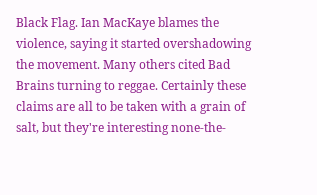Black Flag. Ian MacKaye blames the violence, saying it started overshadowing the movement. Many others cited Bad Brains turning to reggae. Certainly these claims are all to be taken with a grain of salt, but they're interesting none-the-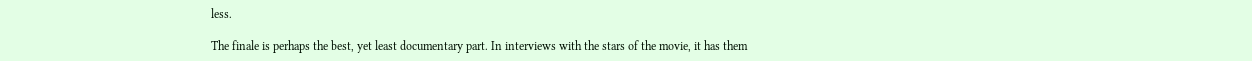less.

The finale is perhaps the best, yet least documentary part. In interviews with the stars of the movie, it has them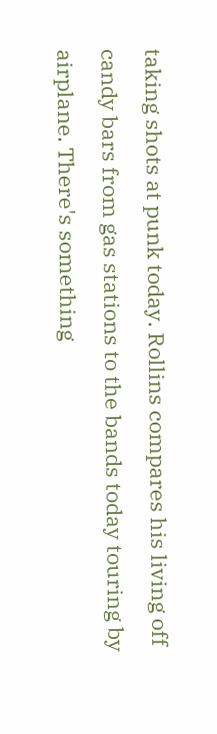taking shots at punk today. Rollins compares his living off candy bars from gas stations to the bands today touring by airplane. There's something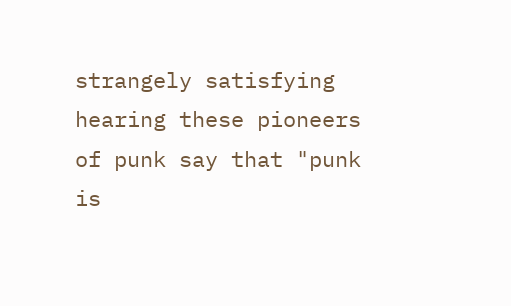strangely satisfying hearing these pioneers of punk say that "punk is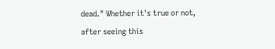dead." Whether it's true or not, after seeing this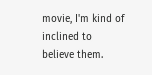movie, I'm kind of inclined to believe them.